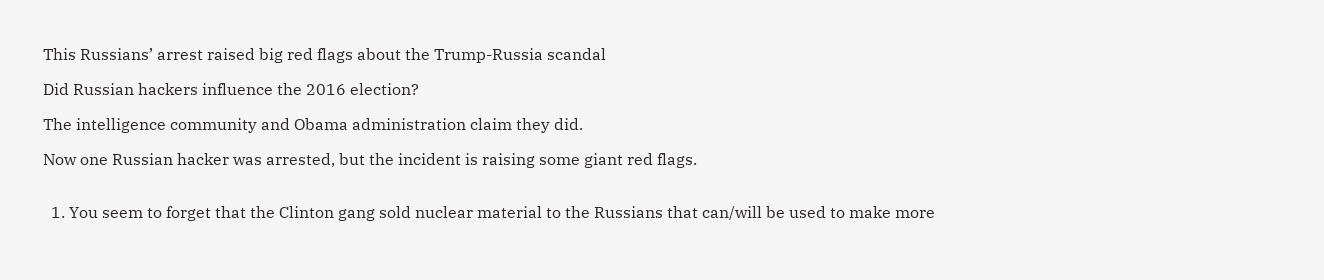This Russians’ arrest raised big red flags about the Trump-Russia scandal

Did Russian hackers influence the 2016 election?

The intelligence community and Obama administration claim they did.

Now one Russian hacker was arrested, but the incident is raising some giant red flags.


  1. You seem to forget that the Clinton gang sold nuclear material to the Russians that can/will be used to make more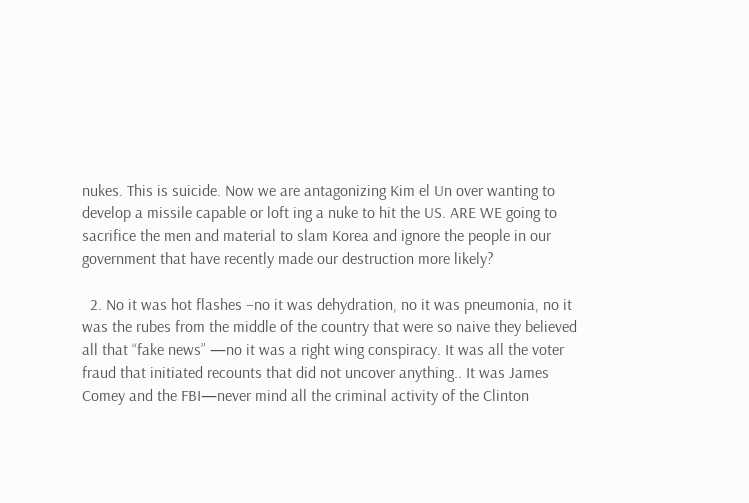nukes. This is suicide. Now we are antagonizing Kim el Un over wanting to develop a missile capable or loft ing a nuke to hit the US. ARE WE going to sacrifice the men and material to slam Korea and ignore the people in our government that have recently made our destruction more likely?

  2. No it was hot flashes –no it was dehydration, no it was pneumonia, no it was the rubes from the middle of the country that were so naive they believed all that “fake news” —no it was a right wing conspiracy. It was all the voter fraud that initiated recounts that did not uncover anything.. It was James Comey and the FBI—never mind all the criminal activity of the Clinton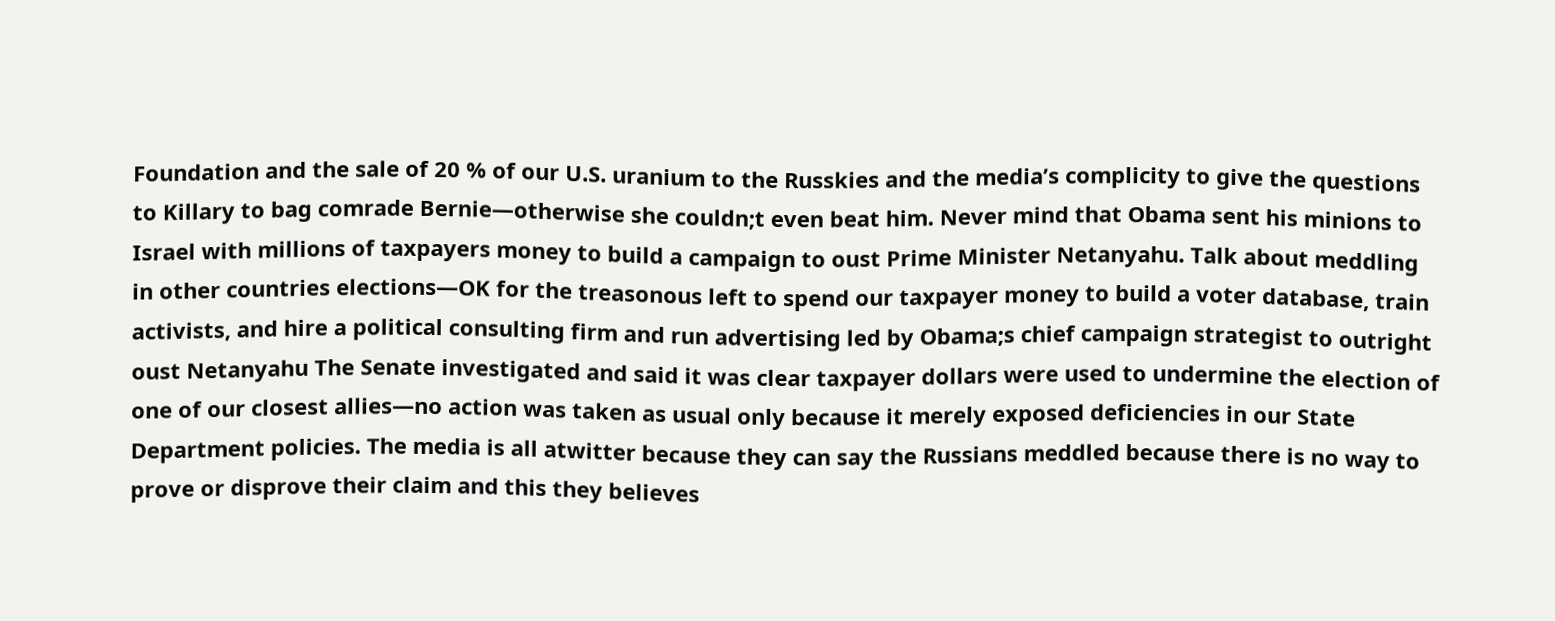Foundation and the sale of 20 % of our U.S. uranium to the Russkies and the media’s complicity to give the questions to Killary to bag comrade Bernie—otherwise she couldn;t even beat him. Never mind that Obama sent his minions to Israel with millions of taxpayers money to build a campaign to oust Prime Minister Netanyahu. Talk about meddling in other countries elections—OK for the treasonous left to spend our taxpayer money to build a voter database, train activists, and hire a political consulting firm and run advertising led by Obama;s chief campaign strategist to outright oust Netanyahu The Senate investigated and said it was clear taxpayer dollars were used to undermine the election of one of our closest allies—no action was taken as usual only because it merely exposed deficiencies in our State Department policies. The media is all atwitter because they can say the Russians meddled because there is no way to prove or disprove their claim and this they believes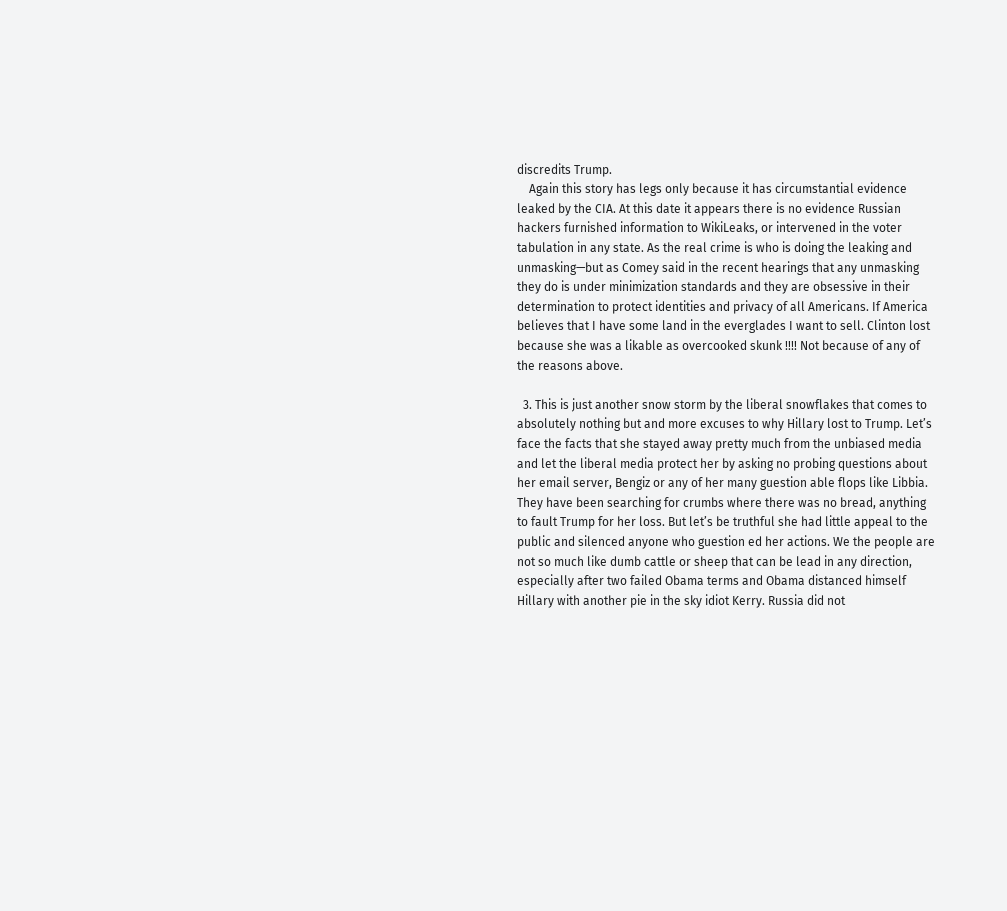discredits Trump.
    Again this story has legs only because it has circumstantial evidence leaked by the CIA. At this date it appears there is no evidence Russian hackers furnished information to WikiLeaks, or intervened in the voter tabulation in any state. As the real crime is who is doing the leaking and unmasking—but as Comey said in the recent hearings that any unmasking they do is under minimization standards and they are obsessive in their determination to protect identities and privacy of all Americans. If America believes that I have some land in the everglades I want to sell. Clinton lost because she was a likable as overcooked skunk !!!! Not because of any of the reasons above.

  3. This is just another snow storm by the liberal snowflakes that comes to absolutely nothing but and more excuses to why Hillary lost to Trump. Let’s face the facts that she stayed away pretty much from the unbiased media and let the liberal media protect her by asking no probing questions about her email server, Bengiz or any of her many guestion able flops like Libbia. They have been searching for crumbs where there was no bread, anything to fault Trump for her loss. But let’s be truthful she had little appeal to the public and silenced anyone who guestion ed her actions. We the people are not so much like dumb cattle or sheep that can be lead in any direction, especially after two failed Obama terms and Obama distanced himself Hillary with another pie in the sky idiot Kerry. Russia did not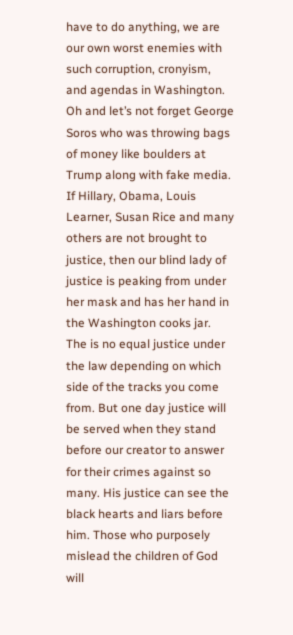have to do anything, we are our own worst enemies with such corruption, cronyism, and agendas in Washington. Oh and let’s not forget George Soros who was throwing bags of money like boulders at Trump along with fake media. If Hillary, Obama, Louis Learner, Susan Rice and many others are not brought to justice, then our blind lady of justice is peaking from under her mask and has her hand in the Washington cooks jar. The is no equal justice under the law depending on which side of the tracks you come from. But one day justice will be served when they stand before our creator to answer for their crimes against so many. His justice can see the black hearts and liars before him. Those who purposely mislead the children of God will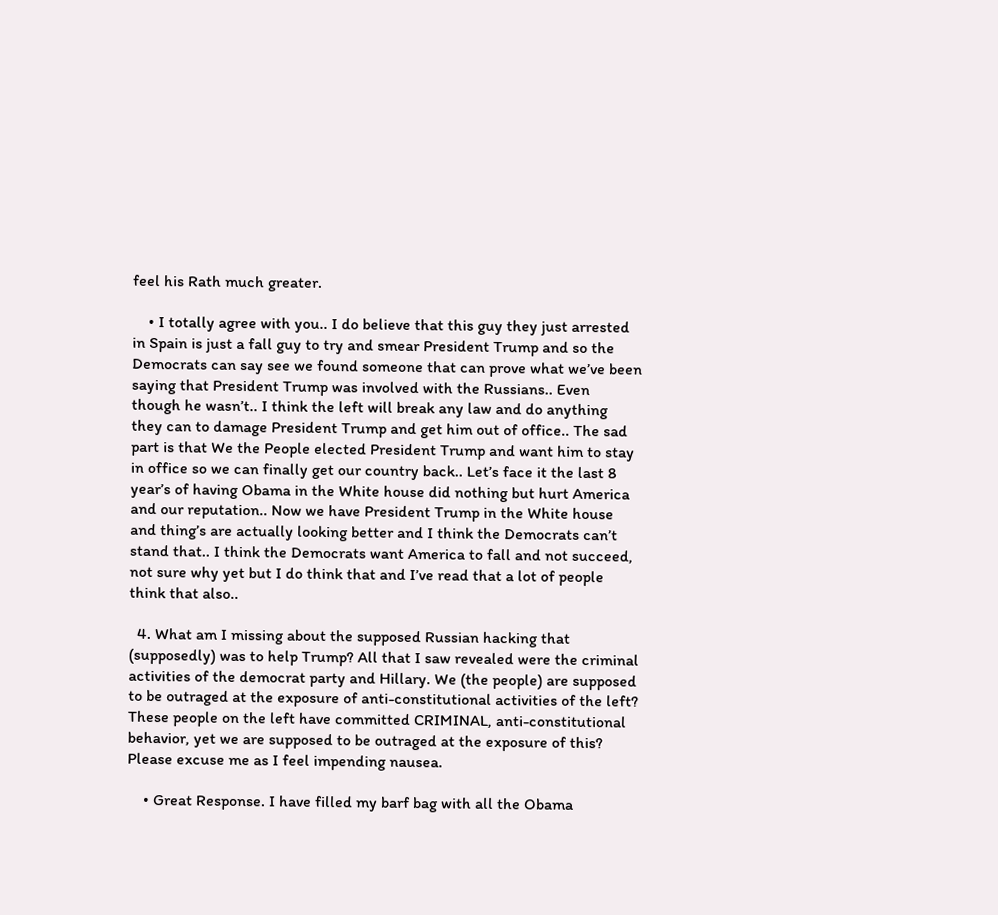feel his Rath much greater.

    • I totally agree with you.. I do believe that this guy they just arrested in Spain is just a fall guy to try and smear President Trump and so the Democrats can say see we found someone that can prove what we’ve been saying that President Trump was involved with the Russians.. Even though he wasn’t.. I think the left will break any law and do anything they can to damage President Trump and get him out of office.. The sad part is that We the People elected President Trump and want him to stay in office so we can finally get our country back.. Let’s face it the last 8 year’s of having Obama in the White house did nothing but hurt America and our reputation.. Now we have President Trump in the White house and thing’s are actually looking better and I think the Democrats can’t stand that.. I think the Democrats want America to fall and not succeed, not sure why yet but I do think that and I’ve read that a lot of people think that also..

  4. What am I missing about the supposed Russian hacking that (supposedly) was to help Trump? All that I saw revealed were the criminal activities of the democrat party and Hillary. We (the people) are supposed to be outraged at the exposure of anti-constitutional activities of the left? These people on the left have committed CRIMINAL, anti-constitutional behavior, yet we are supposed to be outraged at the exposure of this? Please excuse me as I feel impending nausea.

    • Great Response. I have filled my barf bag with all the Obama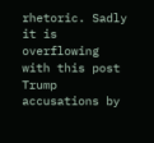rhetoric. Sadly it is overflowing with this post Trump accusations by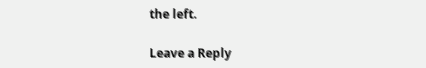the left.

Leave a Reply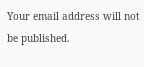Your email address will not be published.